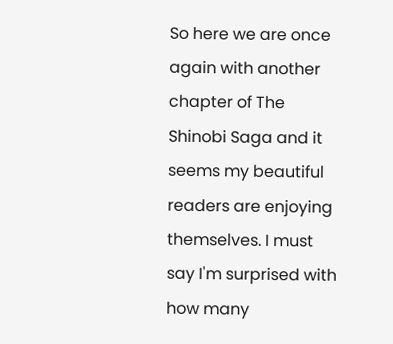So here we are once again with another chapter of The Shinobi Saga and it seems my beautiful readers are enjoying themselves. I must say I'm surprised with how many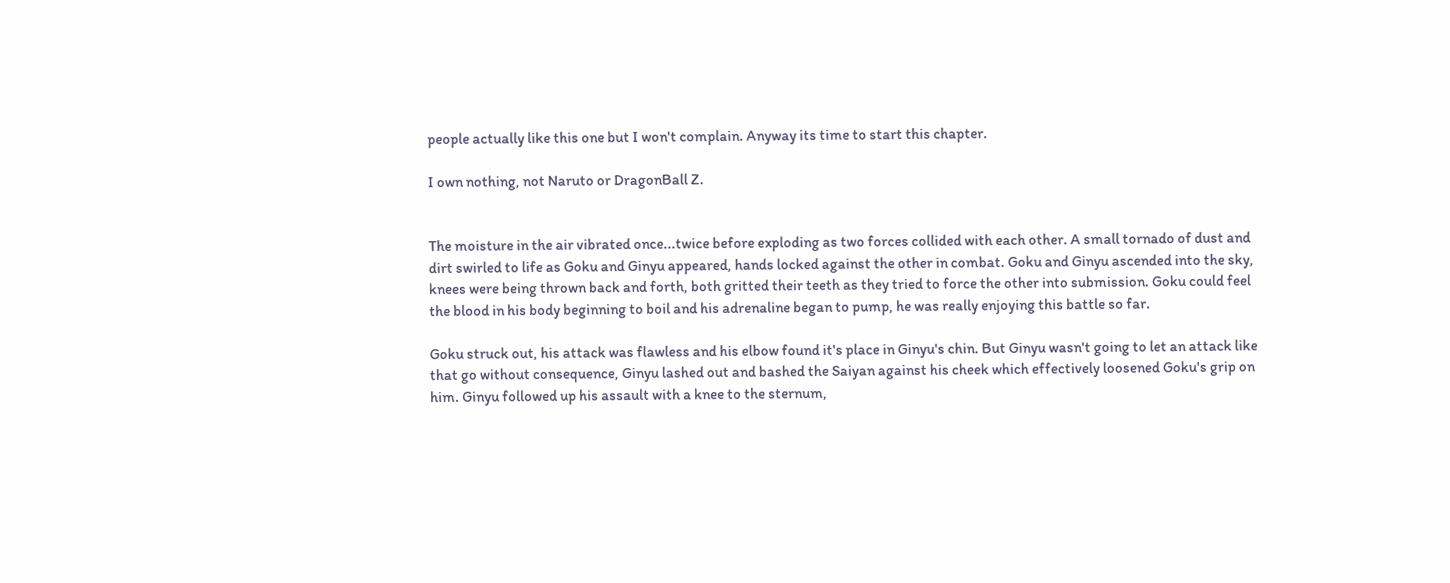people actually like this one but I won't complain. Anyway its time to start this chapter.

I own nothing, not Naruto or DragonBall Z.


The moisture in the air vibrated once...twice before exploding as two forces collided with each other. A small tornado of dust and dirt swirled to life as Goku and Ginyu appeared, hands locked against the other in combat. Goku and Ginyu ascended into the sky, knees were being thrown back and forth, both gritted their teeth as they tried to force the other into submission. Goku could feel the blood in his body beginning to boil and his adrenaline began to pump, he was really enjoying this battle so far.

Goku struck out, his attack was flawless and his elbow found it's place in Ginyu's chin. But Ginyu wasn't going to let an attack like that go without consequence, Ginyu lashed out and bashed the Saiyan against his cheek which effectively loosened Goku's grip on him. Ginyu followed up his assault with a knee to the sternum,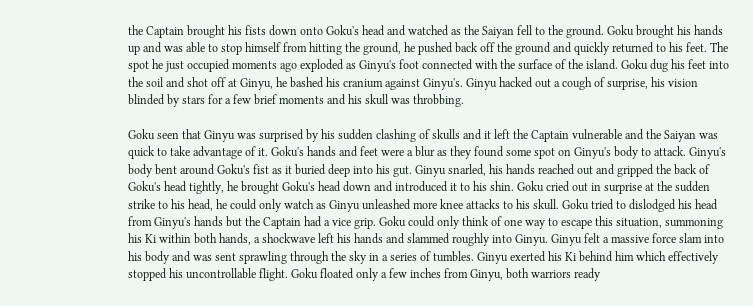the Captain brought his fists down onto Goku's head and watched as the Saiyan fell to the ground. Goku brought his hands up and was able to stop himself from hitting the ground, he pushed back off the ground and quickly returned to his feet. The spot he just occupied moments ago exploded as Ginyu's foot connected with the surface of the island. Goku dug his feet into the soil and shot off at Ginyu, he bashed his cranium against Ginyu's. Ginyu hacked out a cough of surprise, his vision blinded by stars for a few brief moments and his skull was throbbing.

Goku seen that Ginyu was surprised by his sudden clashing of skulls and it left the Captain vulnerable and the Saiyan was quick to take advantage of it. Goku's hands and feet were a blur as they found some spot on Ginyu's body to attack. Ginyu's body bent around Goku's fist as it buried deep into his gut. Ginyu snarled, his hands reached out and gripped the back of Goku's head tightly, he brought Goku's head down and introduced it to his shin. Goku cried out in surprise at the sudden strike to his head, he could only watch as Ginyu unleashed more knee attacks to his skull. Goku tried to dislodged his head from Ginyu's hands but the Captain had a vice grip. Goku could only think of one way to escape this situation, summoning his Ki within both hands, a shockwave left his hands and slammed roughly into Ginyu. Ginyu felt a massive force slam into his body and was sent sprawling through the sky in a series of tumbles. Ginyu exerted his Ki behind him which effectively stopped his uncontrollable flight. Goku floated only a few inches from Ginyu, both warriors ready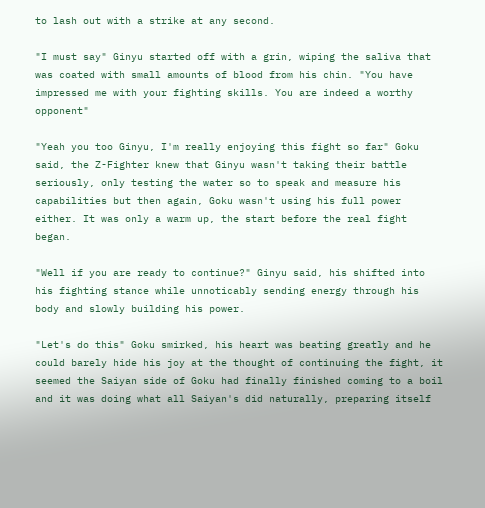to lash out with a strike at any second.

"I must say" Ginyu started off with a grin, wiping the saliva that was coated with small amounts of blood from his chin. "You have impressed me with your fighting skills. You are indeed a worthy opponent"

"Yeah you too Ginyu, I'm really enjoying this fight so far" Goku said, the Z-Fighter knew that Ginyu wasn't taking their battle seriously, only testing the water so to speak and measure his capabilities but then again, Goku wasn't using his full power either. It was only a warm up, the start before the real fight began.

"Well if you are ready to continue?" Ginyu said, his shifted into his fighting stance while unnoticably sending energy through his body and slowly building his power.

"Let's do this" Goku smirked, his heart was beating greatly and he could barely hide his joy at the thought of continuing the fight, it seemed the Saiyan side of Goku had finally finished coming to a boil and it was doing what all Saiyan's did naturally, preparing itself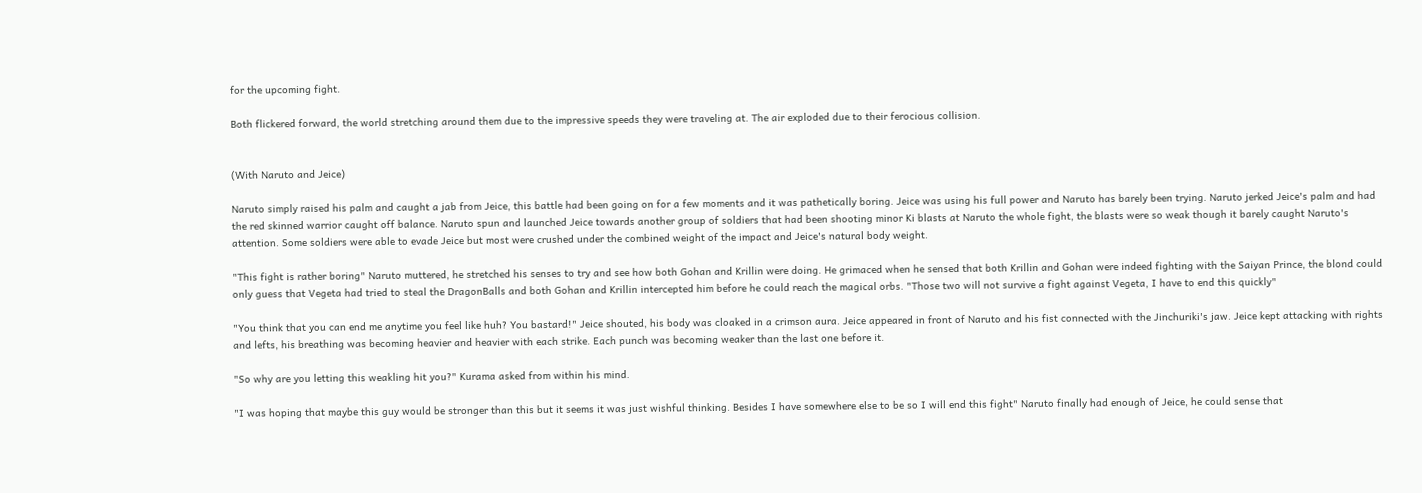for the upcoming fight.

Both flickered forward, the world stretching around them due to the impressive speeds they were traveling at. The air exploded due to their ferocious collision.


(With Naruto and Jeice)

Naruto simply raised his palm and caught a jab from Jeice, this battle had been going on for a few moments and it was pathetically boring. Jeice was using his full power and Naruto has barely been trying. Naruto jerked Jeice's palm and had the red skinned warrior caught off balance. Naruto spun and launched Jeice towards another group of soldiers that had been shooting minor Ki blasts at Naruto the whole fight, the blasts were so weak though it barely caught Naruto's attention. Some soldiers were able to evade Jeice but most were crushed under the combined weight of the impact and Jeice's natural body weight.

"This fight is rather boring" Naruto muttered, he stretched his senses to try and see how both Gohan and Krillin were doing. He grimaced when he sensed that both Krillin and Gohan were indeed fighting with the Saiyan Prince, the blond could only guess that Vegeta had tried to steal the DragonBalls and both Gohan and Krillin intercepted him before he could reach the magical orbs. "Those two will not survive a fight against Vegeta, I have to end this quickly"

"You think that you can end me anytime you feel like huh? You bastard!" Jeice shouted, his body was cloaked in a crimson aura. Jeice appeared in front of Naruto and his fist connected with the Jinchuriki's jaw. Jeice kept attacking with rights and lefts, his breathing was becoming heavier and heavier with each strike. Each punch was becoming weaker than the last one before it.

"So why are you letting this weakling hit you?" Kurama asked from within his mind.

"I was hoping that maybe this guy would be stronger than this but it seems it was just wishful thinking. Besides I have somewhere else to be so I will end this fight" Naruto finally had enough of Jeice, he could sense that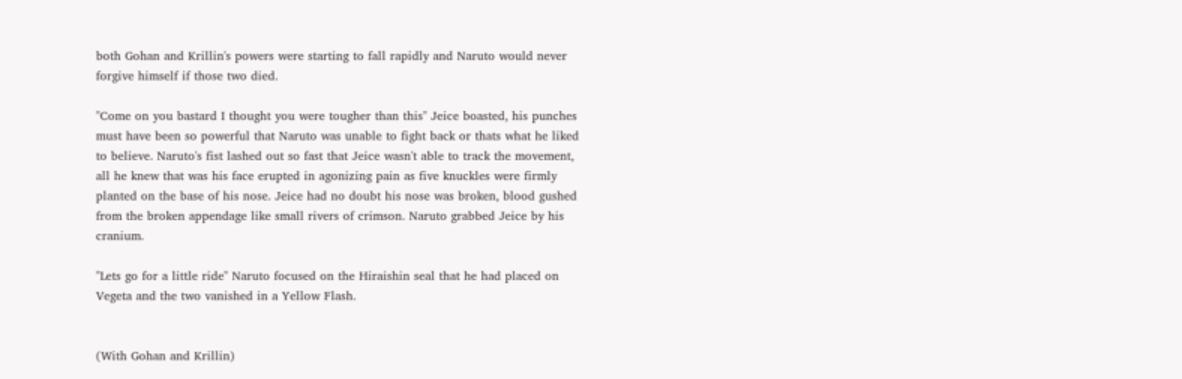both Gohan and Krillin's powers were starting to fall rapidly and Naruto would never forgive himself if those two died.

"Come on you bastard I thought you were tougher than this" Jeice boasted, his punches must have been so powerful that Naruto was unable to fight back or thats what he liked to believe. Naruto's fist lashed out so fast that Jeice wasn't able to track the movement, all he knew that was his face erupted in agonizing pain as five knuckles were firmly planted on the base of his nose. Jeice had no doubt his nose was broken, blood gushed from the broken appendage like small rivers of crimson. Naruto grabbed Jeice by his cranium.

"Lets go for a little ride" Naruto focused on the Hiraishin seal that he had placed on Vegeta and the two vanished in a Yellow Flash.


(With Gohan and Krillin)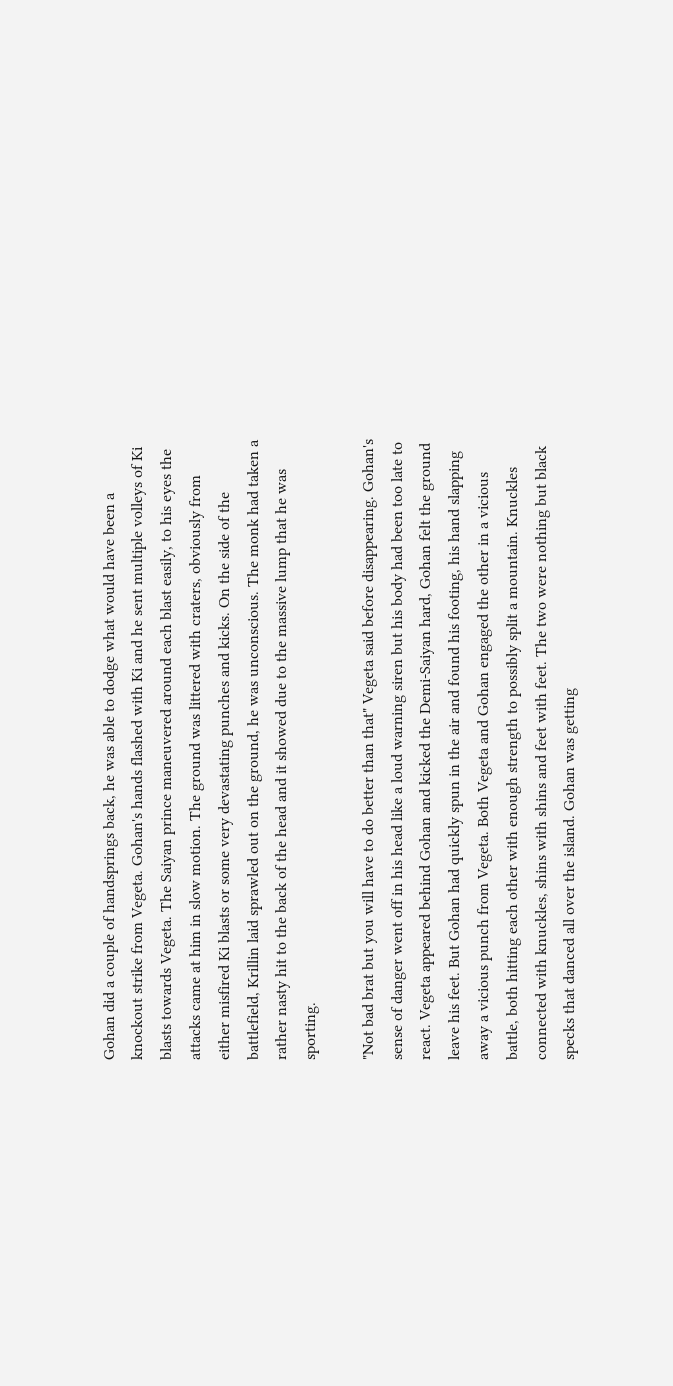Gohan did a couple of handsprings back, he was able to dodge what would have been a knockout strike from Vegeta. Gohan's hands flashed with Ki and he sent multiple volleys of Ki blasts towards Vegeta. The Saiyan prince maneuvered around each blast easily, to his eyes the attacks came at him in slow motion. The ground was littered with craters, obviously from either misfired Ki blasts or some very devastating punches and kicks. On the side of the battlefield, Krillin laid sprawled out on the ground, he was unconscious. The monk had taken a rather nasty hit to the back of the head and it showed due to the massive lump that he was sporting.

"Not bad brat but you will have to do better than that" Vegeta said before disappearing. Gohan's sense of danger went off in his head like a loud warning siren but his body had been too late to react. Vegeta appeared behind Gohan and kicked the Demi-Saiyan hard, Gohan felt the ground leave his feet. But Gohan had quickly spun in the air and found his footing, his hand slapping away a vicious punch from Vegeta. Both Vegeta and Gohan engaged the other in a vicious battle, both hitting each other with enough strength to possibly split a mountain. Knuckles connected with knuckles, shins with shins and feet with feet. The two were nothing but black specks that danced all over the island. Gohan was getting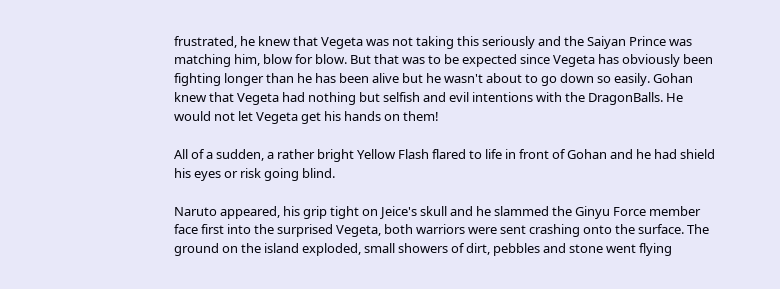frustrated, he knew that Vegeta was not taking this seriously and the Saiyan Prince was matching him, blow for blow. But that was to be expected since Vegeta has obviously been fighting longer than he has been alive but he wasn't about to go down so easily. Gohan knew that Vegeta had nothing but selfish and evil intentions with the DragonBalls. He would not let Vegeta get his hands on them!

All of a sudden, a rather bright Yellow Flash flared to life in front of Gohan and he had shield his eyes or risk going blind.

Naruto appeared, his grip tight on Jeice's skull and he slammed the Ginyu Force member face first into the surprised Vegeta, both warriors were sent crashing onto the surface. The ground on the island exploded, small showers of dirt, pebbles and stone went flying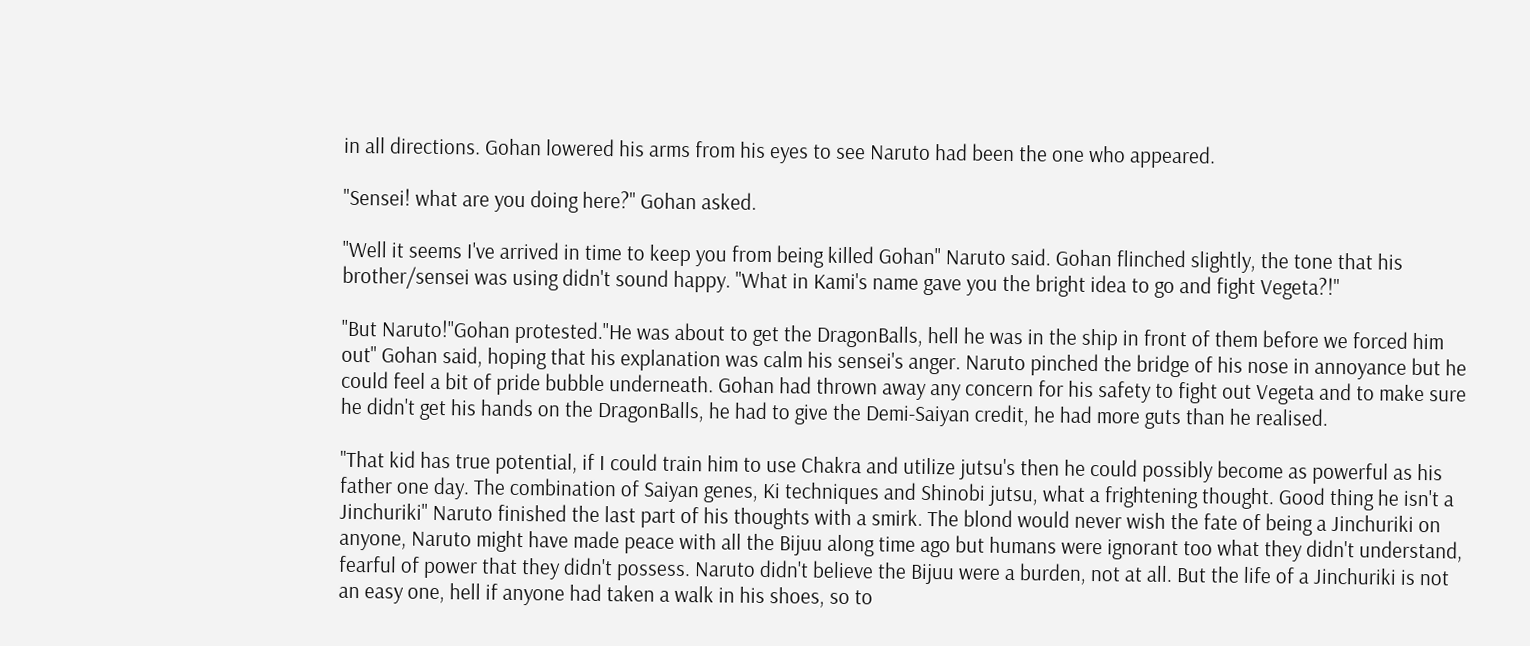in all directions. Gohan lowered his arms from his eyes to see Naruto had been the one who appeared.

"Sensei! what are you doing here?" Gohan asked.

"Well it seems I've arrived in time to keep you from being killed Gohan" Naruto said. Gohan flinched slightly, the tone that his brother/sensei was using didn't sound happy. "What in Kami's name gave you the bright idea to go and fight Vegeta?!"

"But Naruto!"Gohan protested."He was about to get the DragonBalls, hell he was in the ship in front of them before we forced him out" Gohan said, hoping that his explanation was calm his sensei's anger. Naruto pinched the bridge of his nose in annoyance but he could feel a bit of pride bubble underneath. Gohan had thrown away any concern for his safety to fight out Vegeta and to make sure he didn't get his hands on the DragonBalls, he had to give the Demi-Saiyan credit, he had more guts than he realised.

"That kid has true potential, if I could train him to use Chakra and utilize jutsu's then he could possibly become as powerful as his father one day. The combination of Saiyan genes, Ki techniques and Shinobi jutsu, what a frightening thought. Good thing he isn't a Jinchuriki" Naruto finished the last part of his thoughts with a smirk. The blond would never wish the fate of being a Jinchuriki on anyone, Naruto might have made peace with all the Bijuu along time ago but humans were ignorant too what they didn't understand, fearful of power that they didn't possess. Naruto didn't believe the Bijuu were a burden, not at all. But the life of a Jinchuriki is not an easy one, hell if anyone had taken a walk in his shoes, so to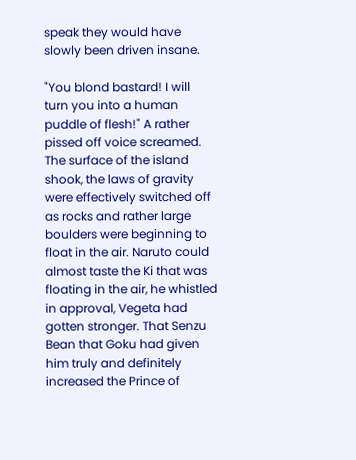speak they would have slowly been driven insane.

"You blond bastard! I will turn you into a human puddle of flesh!" A rather pissed off voice screamed. The surface of the island shook, the laws of gravity were effectively switched off as rocks and rather large boulders were beginning to float in the air. Naruto could almost taste the Ki that was floating in the air, he whistled in approval, Vegeta had gotten stronger. That Senzu Bean that Goku had given him truly and definitely increased the Prince of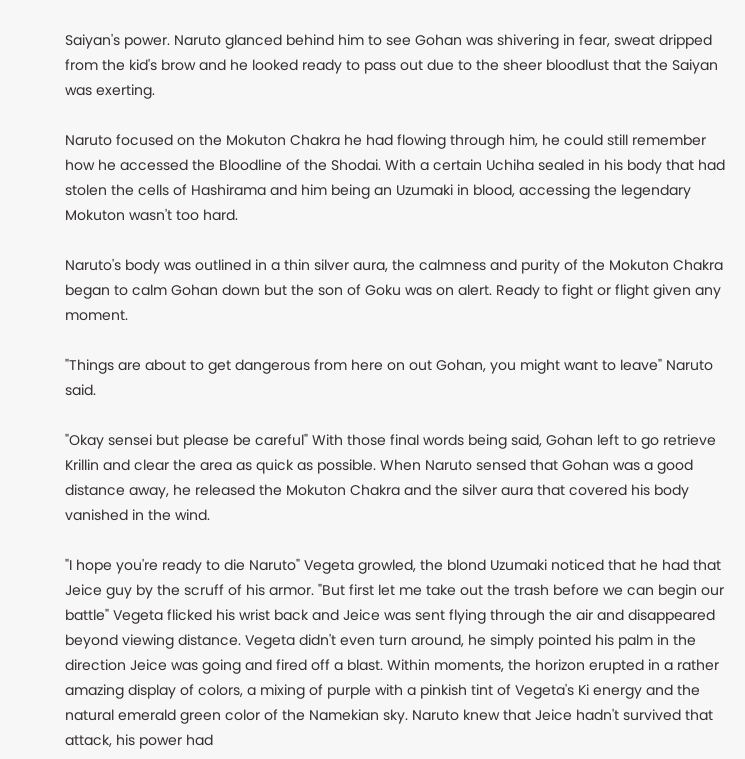Saiyan's power. Naruto glanced behind him to see Gohan was shivering in fear, sweat dripped from the kid's brow and he looked ready to pass out due to the sheer bloodlust that the Saiyan was exerting.

Naruto focused on the Mokuton Chakra he had flowing through him, he could still remember how he accessed the Bloodline of the Shodai. With a certain Uchiha sealed in his body that had stolen the cells of Hashirama and him being an Uzumaki in blood, accessing the legendary Mokuton wasn't too hard.

Naruto's body was outlined in a thin silver aura, the calmness and purity of the Mokuton Chakra began to calm Gohan down but the son of Goku was on alert. Ready to fight or flight given any moment.

"Things are about to get dangerous from here on out Gohan, you might want to leave" Naruto said.

"Okay sensei but please be careful" With those final words being said, Gohan left to go retrieve Krillin and clear the area as quick as possible. When Naruto sensed that Gohan was a good distance away, he released the Mokuton Chakra and the silver aura that covered his body vanished in the wind.

"I hope you're ready to die Naruto" Vegeta growled, the blond Uzumaki noticed that he had that Jeice guy by the scruff of his armor. "But first let me take out the trash before we can begin our battle" Vegeta flicked his wrist back and Jeice was sent flying through the air and disappeared beyond viewing distance. Vegeta didn't even turn around, he simply pointed his palm in the direction Jeice was going and fired off a blast. Within moments, the horizon erupted in a rather amazing display of colors, a mixing of purple with a pinkish tint of Vegeta's Ki energy and the natural emerald green color of the Namekian sky. Naruto knew that Jeice hadn't survived that attack, his power had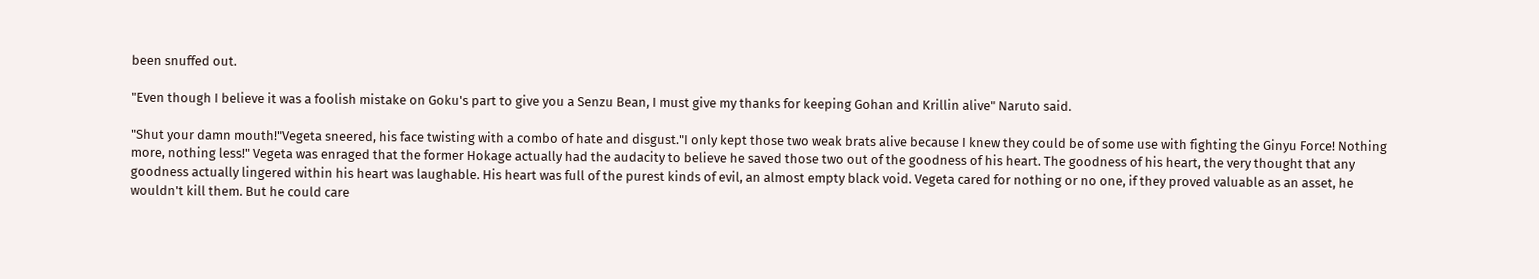been snuffed out.

"Even though I believe it was a foolish mistake on Goku's part to give you a Senzu Bean, I must give my thanks for keeping Gohan and Krillin alive" Naruto said.

"Shut your damn mouth!"Vegeta sneered, his face twisting with a combo of hate and disgust."I only kept those two weak brats alive because I knew they could be of some use with fighting the Ginyu Force! Nothing more, nothing less!" Vegeta was enraged that the former Hokage actually had the audacity to believe he saved those two out of the goodness of his heart. The goodness of his heart, the very thought that any goodness actually lingered within his heart was laughable. His heart was full of the purest kinds of evil, an almost empty black void. Vegeta cared for nothing or no one, if they proved valuable as an asset, he wouldn't kill them. But he could care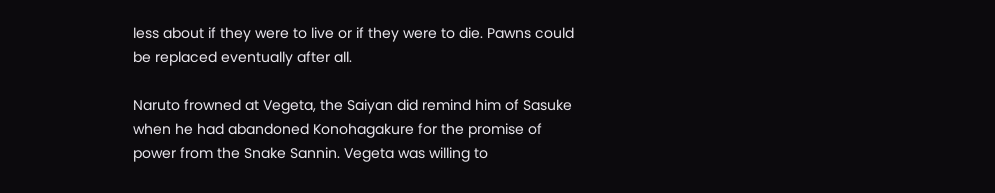less about if they were to live or if they were to die. Pawns could be replaced eventually after all.

Naruto frowned at Vegeta, the Saiyan did remind him of Sasuke when he had abandoned Konohagakure for the promise of power from the Snake Sannin. Vegeta was willing to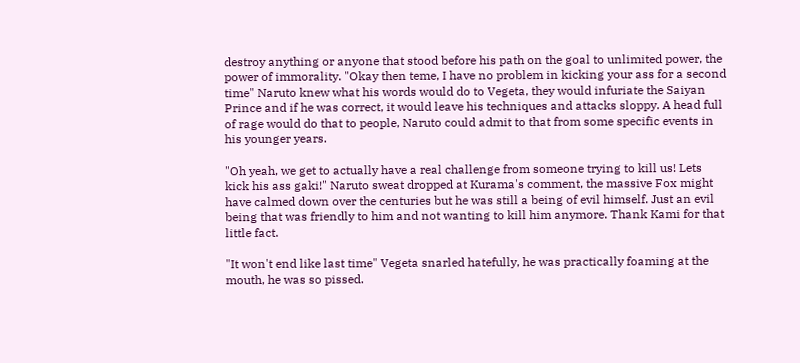destroy anything or anyone that stood before his path on the goal to unlimited power, the power of immorality. "Okay then teme, I have no problem in kicking your ass for a second time" Naruto knew what his words would do to Vegeta, they would infuriate the Saiyan Prince and if he was correct, it would leave his techniques and attacks sloppy. A head full of rage would do that to people, Naruto could admit to that from some specific events in his younger years.

"Oh yeah, we get to actually have a real challenge from someone trying to kill us! Lets kick his ass gaki!" Naruto sweat dropped at Kurama's comment, the massive Fox might have calmed down over the centuries but he was still a being of evil himself. Just an evil being that was friendly to him and not wanting to kill him anymore. Thank Kami for that little fact.

"It won't end like last time" Vegeta snarled hatefully, he was practically foaming at the mouth, he was so pissed.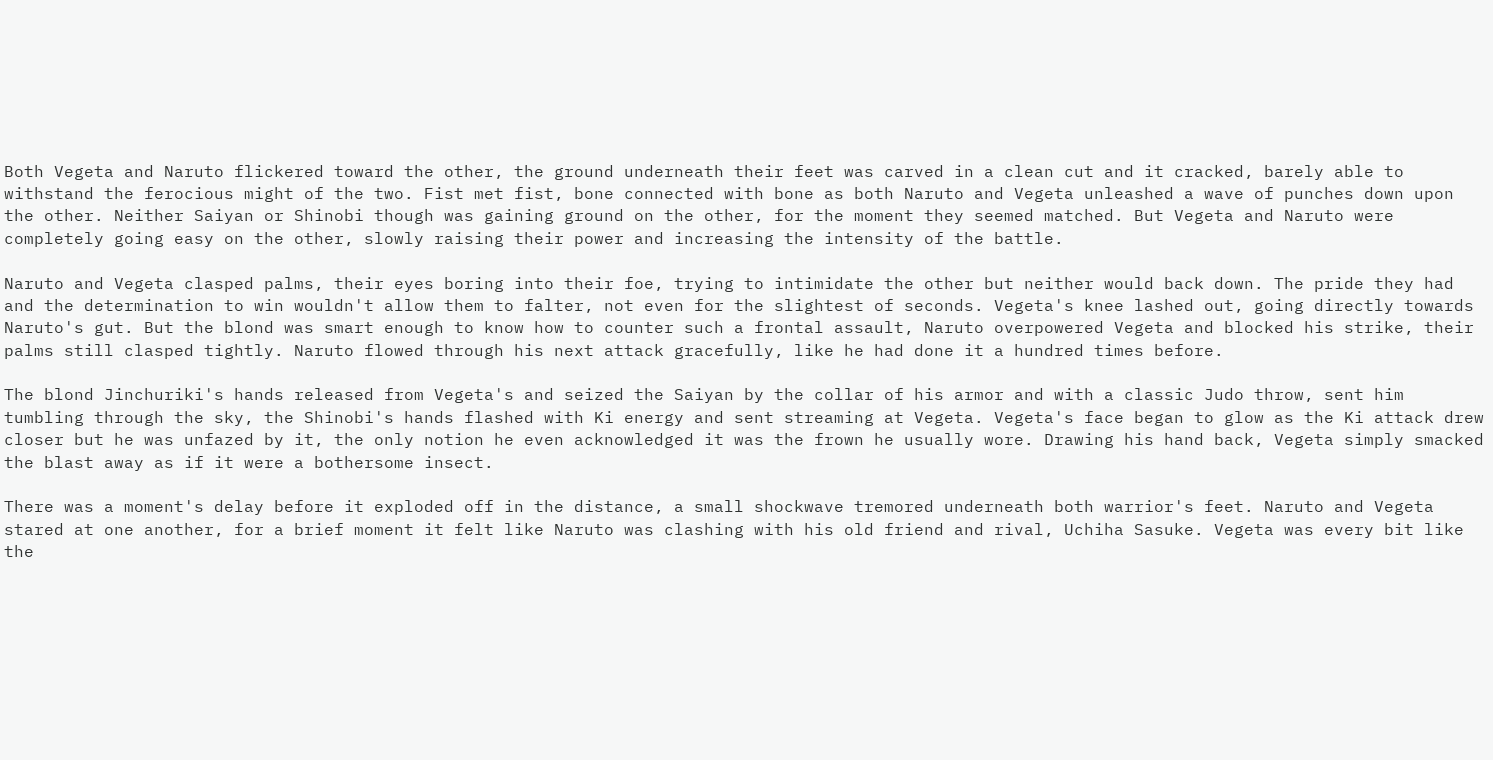Both Vegeta and Naruto flickered toward the other, the ground underneath their feet was carved in a clean cut and it cracked, barely able to withstand the ferocious might of the two. Fist met fist, bone connected with bone as both Naruto and Vegeta unleashed a wave of punches down upon the other. Neither Saiyan or Shinobi though was gaining ground on the other, for the moment they seemed matched. But Vegeta and Naruto were completely going easy on the other, slowly raising their power and increasing the intensity of the battle.

Naruto and Vegeta clasped palms, their eyes boring into their foe, trying to intimidate the other but neither would back down. The pride they had and the determination to win wouldn't allow them to falter, not even for the slightest of seconds. Vegeta's knee lashed out, going directly towards Naruto's gut. But the blond was smart enough to know how to counter such a frontal assault, Naruto overpowered Vegeta and blocked his strike, their palms still clasped tightly. Naruto flowed through his next attack gracefully, like he had done it a hundred times before.

The blond Jinchuriki's hands released from Vegeta's and seized the Saiyan by the collar of his armor and with a classic Judo throw, sent him tumbling through the sky, the Shinobi's hands flashed with Ki energy and sent streaming at Vegeta. Vegeta's face began to glow as the Ki attack drew closer but he was unfazed by it, the only notion he even acknowledged it was the frown he usually wore. Drawing his hand back, Vegeta simply smacked the blast away as if it were a bothersome insect.

There was a moment's delay before it exploded off in the distance, a small shockwave tremored underneath both warrior's feet. Naruto and Vegeta stared at one another, for a brief moment it felt like Naruto was clashing with his old friend and rival, Uchiha Sasuke. Vegeta was every bit like the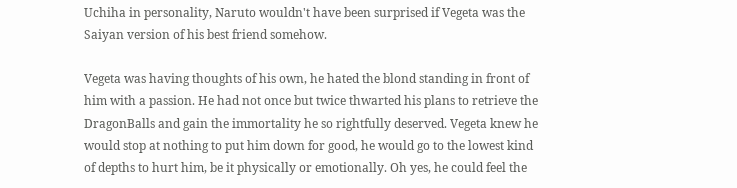Uchiha in personality, Naruto wouldn't have been surprised if Vegeta was the Saiyan version of his best friend somehow.

Vegeta was having thoughts of his own, he hated the blond standing in front of him with a passion. He had not once but twice thwarted his plans to retrieve the DragonBalls and gain the immortality he so rightfully deserved. Vegeta knew he would stop at nothing to put him down for good, he would go to the lowest kind of depths to hurt him, be it physically or emotionally. Oh yes, he could feel the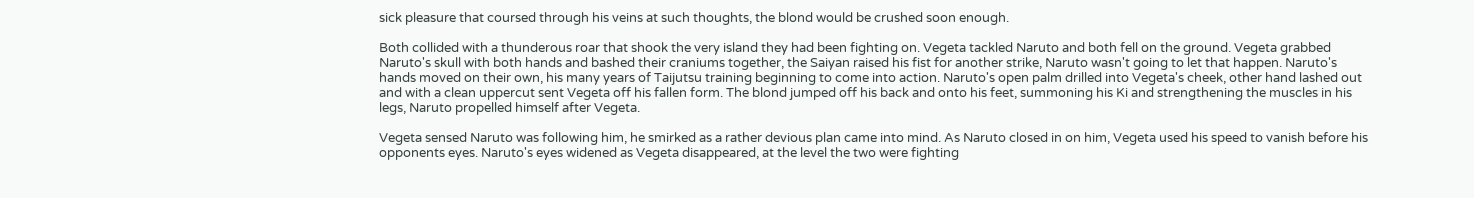sick pleasure that coursed through his veins at such thoughts, the blond would be crushed soon enough.

Both collided with a thunderous roar that shook the very island they had been fighting on. Vegeta tackled Naruto and both fell on the ground. Vegeta grabbed Naruto's skull with both hands and bashed their craniums together, the Saiyan raised his fist for another strike, Naruto wasn't going to let that happen. Naruto's hands moved on their own, his many years of Taijutsu training beginning to come into action. Naruto's open palm drilled into Vegeta's cheek, other hand lashed out and with a clean uppercut sent Vegeta off his fallen form. The blond jumped off his back and onto his feet, summoning his Ki and strengthening the muscles in his legs, Naruto propelled himself after Vegeta.

Vegeta sensed Naruto was following him, he smirked as a rather devious plan came into mind. As Naruto closed in on him, Vegeta used his speed to vanish before his opponents eyes. Naruto's eyes widened as Vegeta disappeared, at the level the two were fighting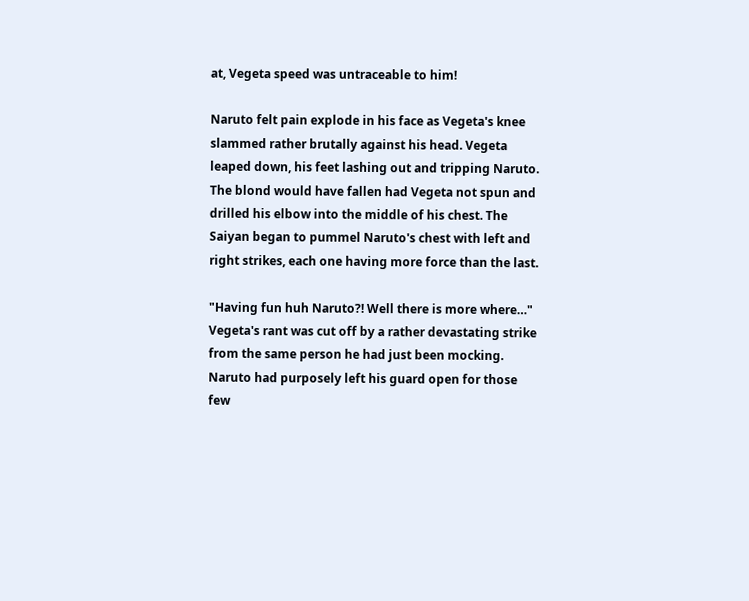at, Vegeta speed was untraceable to him!

Naruto felt pain explode in his face as Vegeta's knee slammed rather brutally against his head. Vegeta leaped down, his feet lashing out and tripping Naruto. The blond would have fallen had Vegeta not spun and drilled his elbow into the middle of his chest. The Saiyan began to pummel Naruto's chest with left and right strikes, each one having more force than the last.

"Having fun huh Naruto?! Well there is more where…" Vegeta's rant was cut off by a rather devastating strike from the same person he had just been mocking. Naruto had purposely left his guard open for those few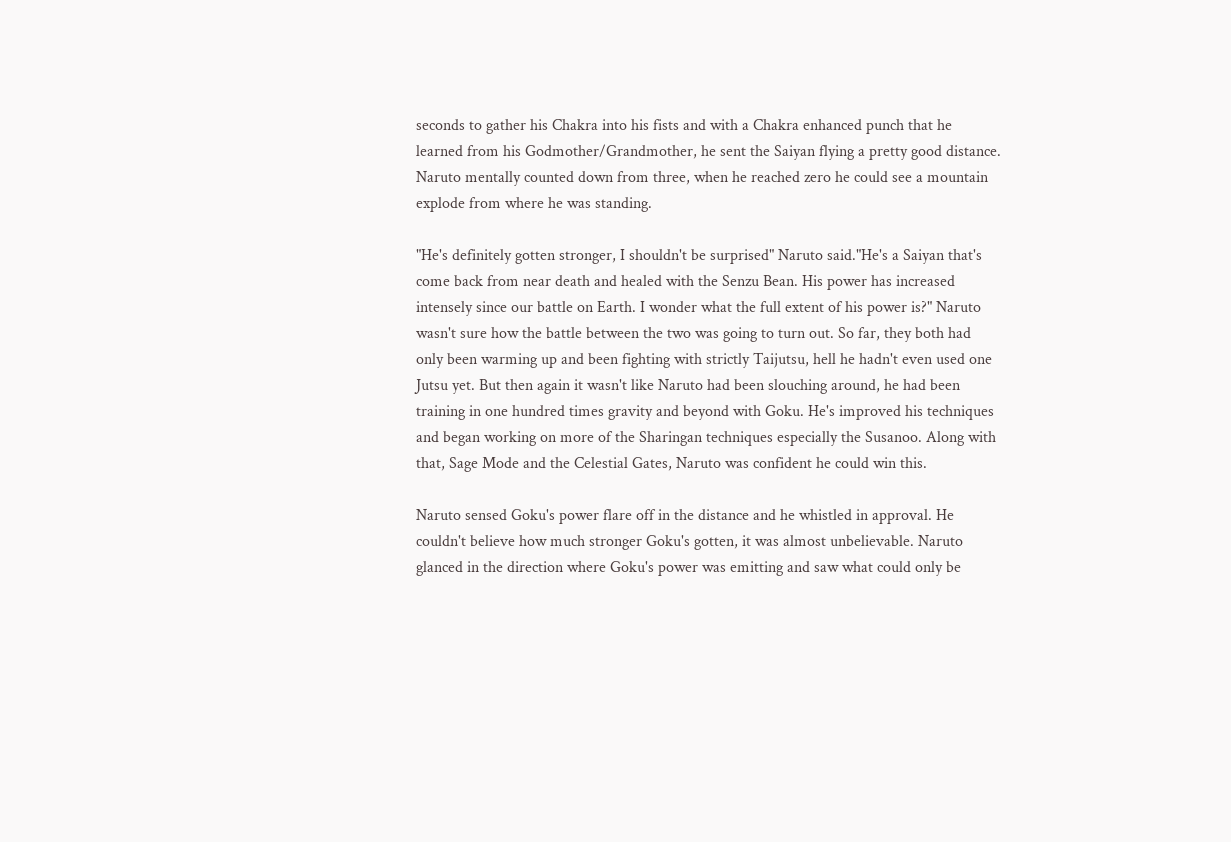seconds to gather his Chakra into his fists and with a Chakra enhanced punch that he learned from his Godmother/Grandmother, he sent the Saiyan flying a pretty good distance. Naruto mentally counted down from three, when he reached zero he could see a mountain explode from where he was standing.

"He's definitely gotten stronger, I shouldn't be surprised" Naruto said."He's a Saiyan that's come back from near death and healed with the Senzu Bean. His power has increased intensely since our battle on Earth. I wonder what the full extent of his power is?" Naruto wasn't sure how the battle between the two was going to turn out. So far, they both had only been warming up and been fighting with strictly Taijutsu, hell he hadn't even used one Jutsu yet. But then again it wasn't like Naruto had been slouching around, he had been training in one hundred times gravity and beyond with Goku. He's improved his techniques and began working on more of the Sharingan techniques especially the Susanoo. Along with that, Sage Mode and the Celestial Gates, Naruto was confident he could win this.

Naruto sensed Goku's power flare off in the distance and he whistled in approval. He couldn't believe how much stronger Goku's gotten, it was almost unbelievable. Naruto glanced in the direction where Goku's power was emitting and saw what could only be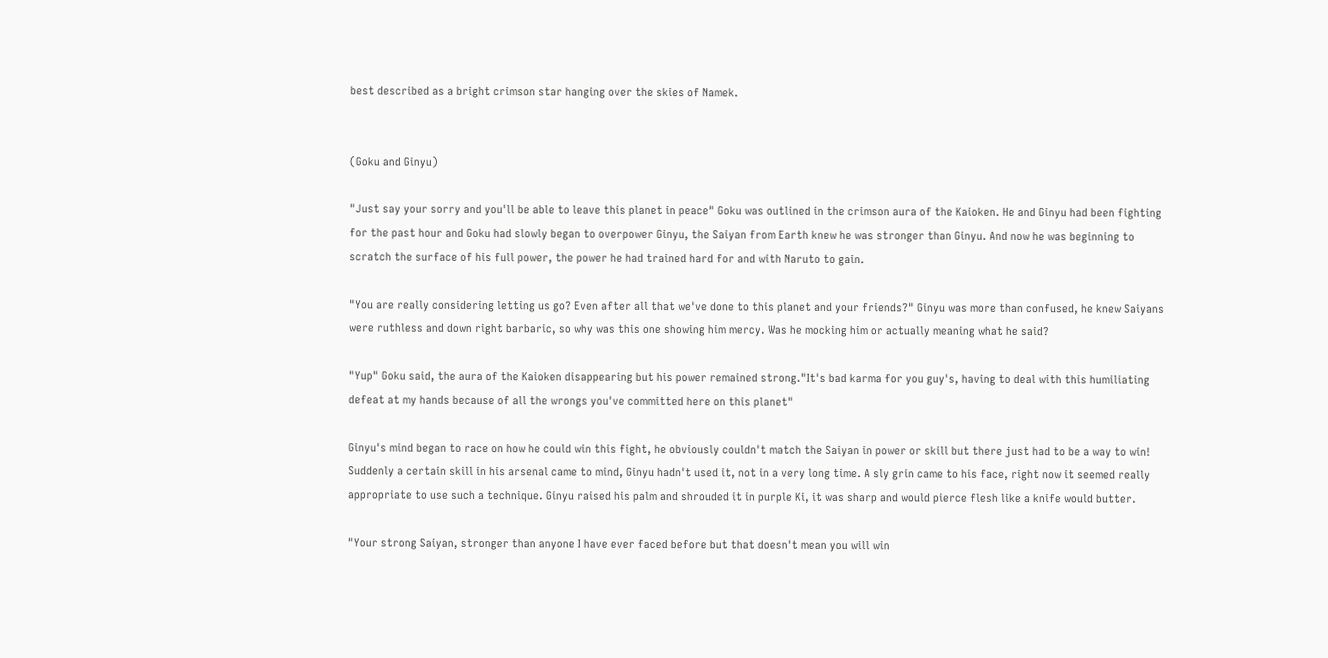best described as a bright crimson star hanging over the skies of Namek.


(Goku and Ginyu)

"Just say your sorry and you'll be able to leave this planet in peace" Goku was outlined in the crimson aura of the Kaioken. He and Ginyu had been fighting for the past hour and Goku had slowly began to overpower Ginyu, the Saiyan from Earth knew he was stronger than Ginyu. And now he was beginning to scratch the surface of his full power, the power he had trained hard for and with Naruto to gain.

"You are really considering letting us go? Even after all that we've done to this planet and your friends?" Ginyu was more than confused, he knew Saiyans were ruthless and down right barbaric, so why was this one showing him mercy. Was he mocking him or actually meaning what he said?

"Yup" Goku said, the aura of the Kaioken disappearing but his power remained strong."It's bad karma for you guy's, having to deal with this humiliating defeat at my hands because of all the wrongs you've committed here on this planet"

Ginyu's mind began to race on how he could win this fight, he obviously couldn't match the Saiyan in power or skill but there just had to be a way to win! Suddenly a certain skill in his arsenal came to mind, Ginyu hadn't used it, not in a very long time. A sly grin came to his face, right now it seemed really appropriate to use such a technique. Ginyu raised his palm and shrouded it in purple Ki, it was sharp and would pierce flesh like a knife would butter.

"Your strong Saiyan, stronger than anyone I have ever faced before but that doesn't mean you will win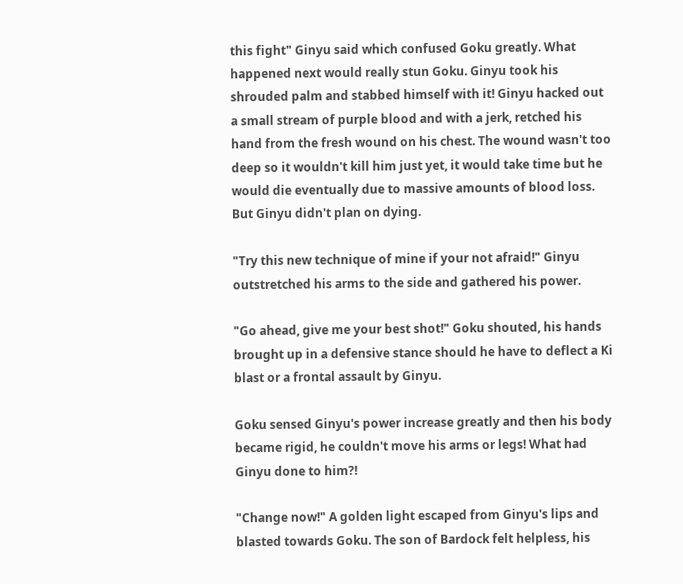this fight" Ginyu said which confused Goku greatly. What happened next would really stun Goku. Ginyu took his shrouded palm and stabbed himself with it! Ginyu hacked out a small stream of purple blood and with a jerk, retched his hand from the fresh wound on his chest. The wound wasn't too deep so it wouldn't kill him just yet, it would take time but he would die eventually due to massive amounts of blood loss. But Ginyu didn't plan on dying.

"Try this new technique of mine if your not afraid!" Ginyu outstretched his arms to the side and gathered his power.

"Go ahead, give me your best shot!" Goku shouted, his hands brought up in a defensive stance should he have to deflect a Ki blast or a frontal assault by Ginyu.

Goku sensed Ginyu's power increase greatly and then his body became rigid, he couldn't move his arms or legs! What had Ginyu done to him?!

"Change now!" A golden light escaped from Ginyu's lips and blasted towards Goku. The son of Bardock felt helpless, his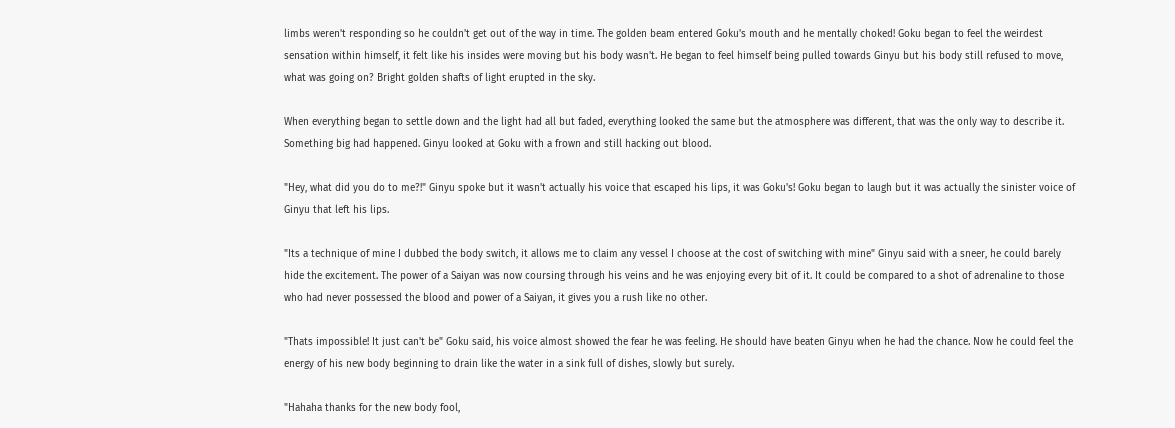limbs weren't responding so he couldn't get out of the way in time. The golden beam entered Goku's mouth and he mentally choked! Goku began to feel the weirdest sensation within himself, it felt like his insides were moving but his body wasn't. He began to feel himself being pulled towards Ginyu but his body still refused to move, what was going on? Bright golden shafts of light erupted in the sky.

When everything began to settle down and the light had all but faded, everything looked the same but the atmosphere was different, that was the only way to describe it. Something big had happened. Ginyu looked at Goku with a frown and still hacking out blood.

"Hey, what did you do to me?!" Ginyu spoke but it wasn't actually his voice that escaped his lips, it was Goku's! Goku began to laugh but it was actually the sinister voice of Ginyu that left his lips.

"Its a technique of mine I dubbed the body switch, it allows me to claim any vessel I choose at the cost of switching with mine" Ginyu said with a sneer, he could barely hide the excitement. The power of a Saiyan was now coursing through his veins and he was enjoying every bit of it. It could be compared to a shot of adrenaline to those who had never possessed the blood and power of a Saiyan, it gives you a rush like no other.

"Thats impossible! It just can't be" Goku said, his voice almost showed the fear he was feeling. He should have beaten Ginyu when he had the chance. Now he could feel the energy of his new body beginning to drain like the water in a sink full of dishes, slowly but surely.

"Hahaha thanks for the new body fool,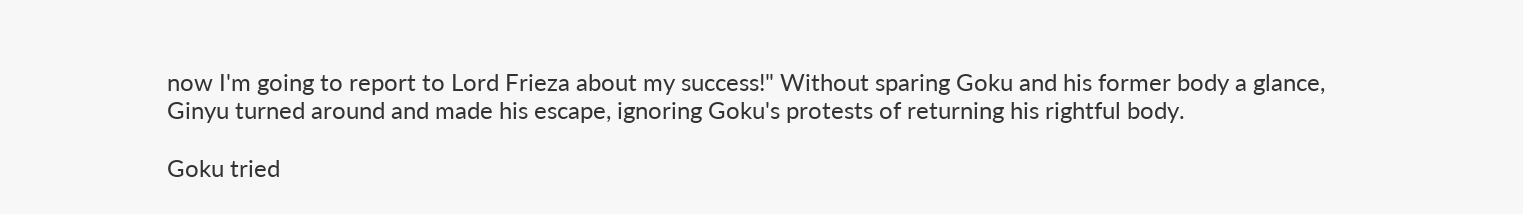now I'm going to report to Lord Frieza about my success!" Without sparing Goku and his former body a glance, Ginyu turned around and made his escape, ignoring Goku's protests of returning his rightful body.

Goku tried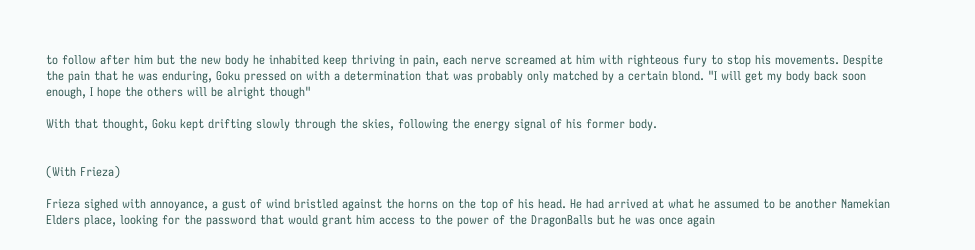to follow after him but the new body he inhabited keep thriving in pain, each nerve screamed at him with righteous fury to stop his movements. Despite the pain that he was enduring, Goku pressed on with a determination that was probably only matched by a certain blond. "I will get my body back soon enough, I hope the others will be alright though"

With that thought, Goku kept drifting slowly through the skies, following the energy signal of his former body.


(With Frieza)

Frieza sighed with annoyance, a gust of wind bristled against the horns on the top of his head. He had arrived at what he assumed to be another Namekian Elders place, looking for the password that would grant him access to the power of the DragonBalls but he was once again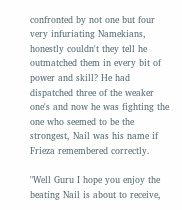confronted by not one but four very infuriating Namekians, honestly couldn't they tell he outmatched them in every bit of power and skill? He had dispatched three of the weaker one's and now he was fighting the one who seemed to be the strongest, Nail was his name if Frieza remembered correctly.

"Well Guru I hope you enjoy the beating Nail is about to receive,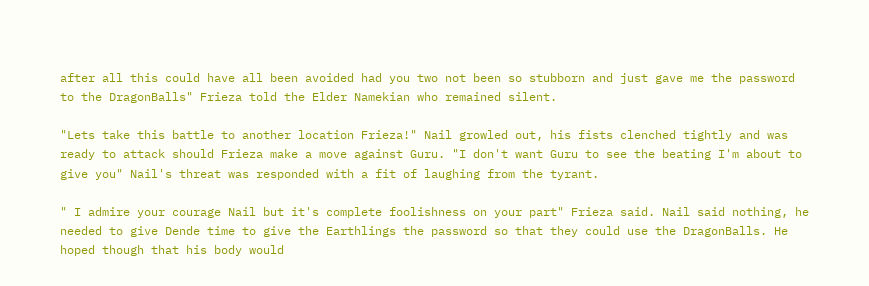after all this could have all been avoided had you two not been so stubborn and just gave me the password to the DragonBalls" Frieza told the Elder Namekian who remained silent.

"Lets take this battle to another location Frieza!" Nail growled out, his fists clenched tightly and was ready to attack should Frieza make a move against Guru. "I don't want Guru to see the beating I'm about to give you" Nail's threat was responded with a fit of laughing from the tyrant.

" I admire your courage Nail but it's complete foolishness on your part" Frieza said. Nail said nothing, he needed to give Dende time to give the Earthlings the password so that they could use the DragonBalls. He hoped though that his body would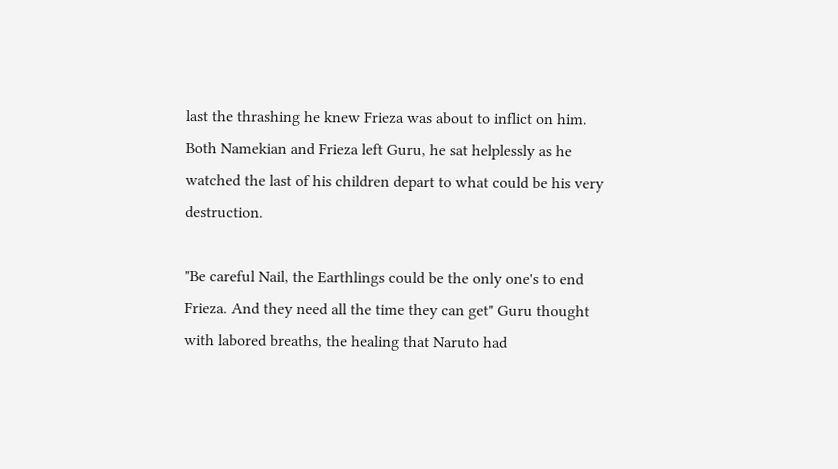last the thrashing he knew Frieza was about to inflict on him. Both Namekian and Frieza left Guru, he sat helplessly as he watched the last of his children depart to what could be his very destruction.

"Be careful Nail, the Earthlings could be the only one's to end Frieza. And they need all the time they can get" Guru thought with labored breaths, the healing that Naruto had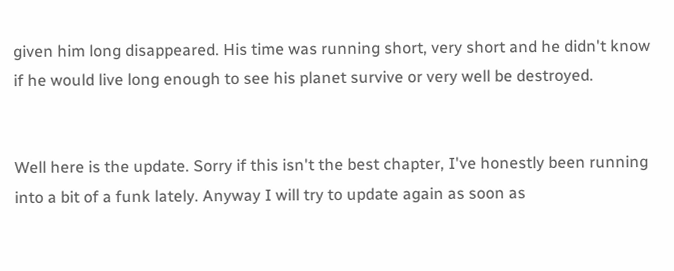given him long disappeared. His time was running short, very short and he didn't know if he would live long enough to see his planet survive or very well be destroyed.


Well here is the update. Sorry if this isn't the best chapter, I've honestly been running into a bit of a funk lately. Anyway I will try to update again as soon as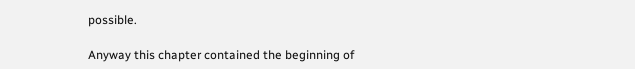possible.

Anyway this chapter contained the beginning of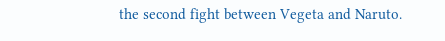the second fight between Vegeta and Naruto.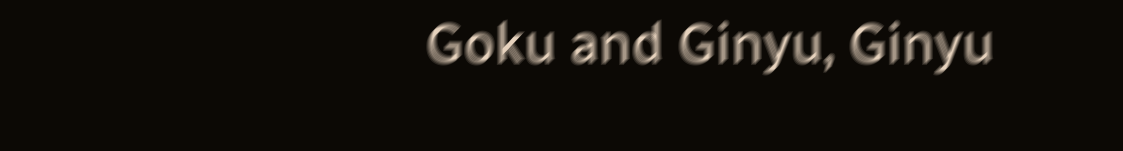Goku and Ginyu, Ginyu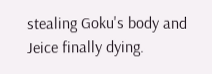stealing Goku's body and Jeice finally dying.